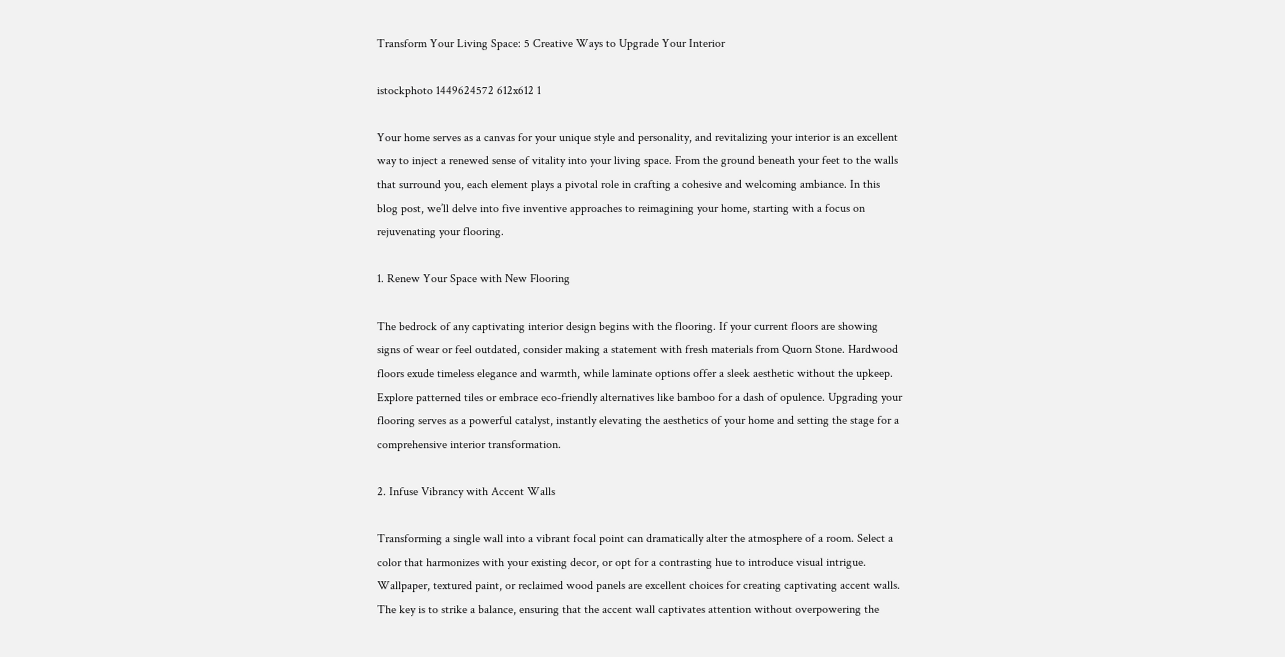Transform Your Living Space: 5 Creative Ways to Upgrade Your Interior

istockphoto 1449624572 612x612 1

Your home serves as a canvas for your unique style and personality, and revitalizing your interior is an excellent way to inject a renewed sense of vitality into your living space. From the ground beneath your feet to the walls that surround you, each element plays a pivotal role in crafting a cohesive and welcoming ambiance. In this blog post, we’ll delve into five inventive approaches to reimagining your home, starting with a focus on rejuvenating your flooring.

1. Renew Your Space with New Flooring

The bedrock of any captivating interior design begins with the flooring. If your current floors are showing signs of wear or feel outdated, consider making a statement with fresh materials from Quorn Stone. Hardwood floors exude timeless elegance and warmth, while laminate options offer a sleek aesthetic without the upkeep. Explore patterned tiles or embrace eco-friendly alternatives like bamboo for a dash of opulence. Upgrading your flooring serves as a powerful catalyst, instantly elevating the aesthetics of your home and setting the stage for a comprehensive interior transformation.

2. Infuse Vibrancy with Accent Walls

Transforming a single wall into a vibrant focal point can dramatically alter the atmosphere of a room. Select a color that harmonizes with your existing decor, or opt for a contrasting hue to introduce visual intrigue. Wallpaper, textured paint, or reclaimed wood panels are excellent choices for creating captivating accent walls. The key is to strike a balance, ensuring that the accent wall captivates attention without overpowering the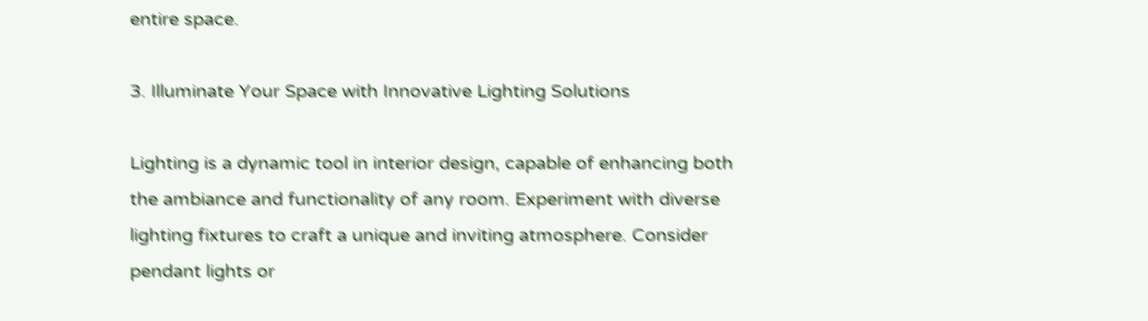entire space.

3. Illuminate Your Space with Innovative Lighting Solutions

Lighting is a dynamic tool in interior design, capable of enhancing both the ambiance and functionality of any room. Experiment with diverse lighting fixtures to craft a unique and inviting atmosphere. Consider pendant lights or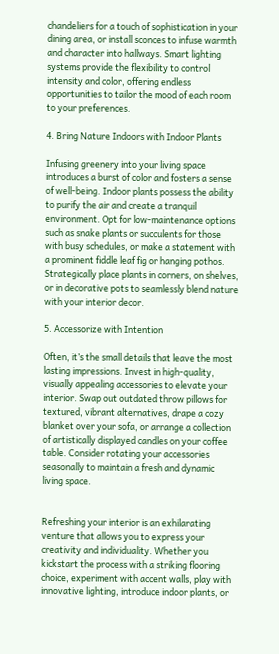chandeliers for a touch of sophistication in your dining area, or install sconces to infuse warmth and character into hallways. Smart lighting systems provide the flexibility to control intensity and color, offering endless opportunities to tailor the mood of each room to your preferences.

4. Bring Nature Indoors with Indoor Plants

Infusing greenery into your living space introduces a burst of color and fosters a sense of well-being. Indoor plants possess the ability to purify the air and create a tranquil environment. Opt for low-maintenance options such as snake plants or succulents for those with busy schedules, or make a statement with a prominent fiddle leaf fig or hanging pothos. Strategically place plants in corners, on shelves, or in decorative pots to seamlessly blend nature with your interior decor.

5. Accessorize with Intention

Often, it’s the small details that leave the most lasting impressions. Invest in high-quality, visually appealing accessories to elevate your interior. Swap out outdated throw pillows for textured, vibrant alternatives, drape a cozy blanket over your sofa, or arrange a collection of artistically displayed candles on your coffee table. Consider rotating your accessories seasonally to maintain a fresh and dynamic living space.


Refreshing your interior is an exhilarating venture that allows you to express your creativity and individuality. Whether you kickstart the process with a striking flooring choice, experiment with accent walls, play with innovative lighting, introduce indoor plants, or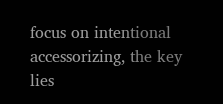focus on intentional accessorizing, the key lies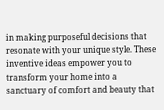in making purposeful decisions that resonate with your unique style. These inventive ideas empower you to transform your home into a sanctuary of comfort and beauty that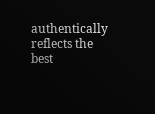authentically reflects the best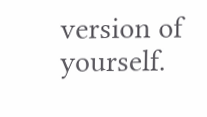version of yourself.